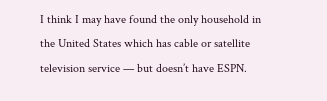I think I may have found the only household in the United States which has cable or satellite television service — but doesn’t have ESPN.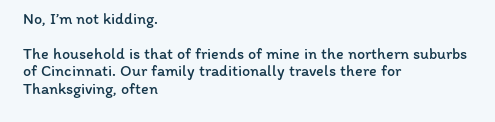No, I’m not kidding.

The household is that of friends of mine in the northern suburbs of Cincinnati. Our family traditionally travels there for Thanksgiving, often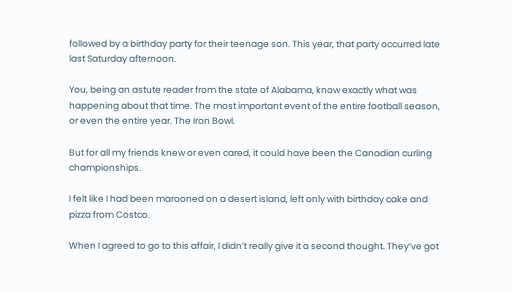followed by a birthday party for their teenage son. This year, that party occurred late last Saturday afternoon.

You, being an astute reader from the state of Alabama, know exactly what was happening about that time. The most important event of the entire football season, or even the entire year. The Iron Bowl.

But for all my friends knew or even cared, it could have been the Canadian curling championships.

I felt like I had been marooned on a desert island, left only with birthday cake and pizza from Costco.

When I agreed to go to this affair, I didn’t really give it a second thought. They’ve got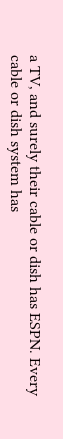a TV, and surely their cable or dish has ESPN. Every cable or dish system has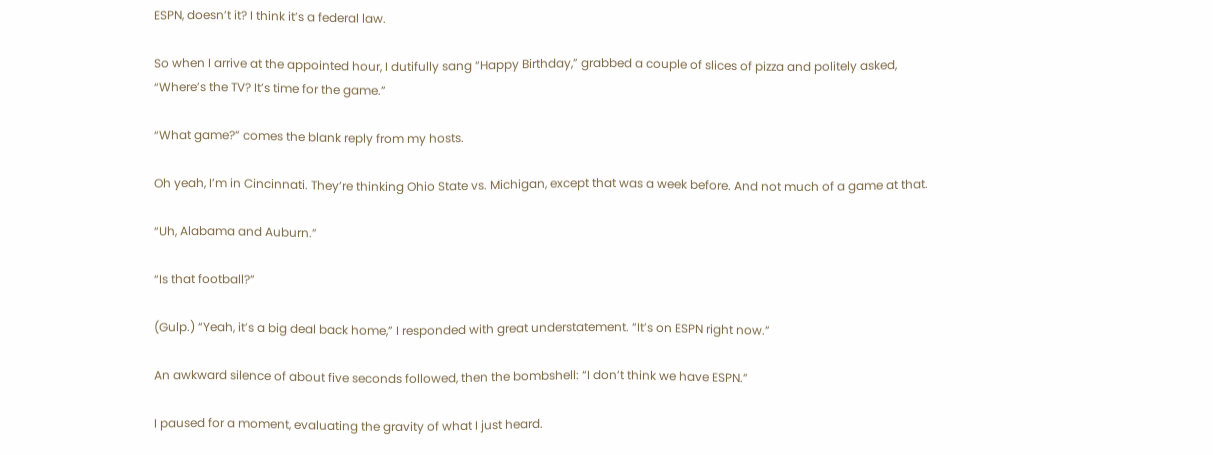ESPN, doesn’t it? I think it’s a federal law.

So when I arrive at the appointed hour, I dutifully sang “Happy Birthday,” grabbed a couple of slices of pizza and politely asked, “Where’s the TV? It’s time for the game.”

“What game?” comes the blank reply from my hosts.

Oh yeah, I’m in Cincinnati. They’re thinking Ohio State vs. Michigan, except that was a week before. And not much of a game at that.

“Uh, Alabama and Auburn.”

“Is that football?”

(Gulp.) “Yeah, it’s a big deal back home,” I responded with great understatement. “It’s on ESPN right now.”

An awkward silence of about five seconds followed, then the bombshell: “I don’t think we have ESPN.”

I paused for a moment, evaluating the gravity of what I just heard.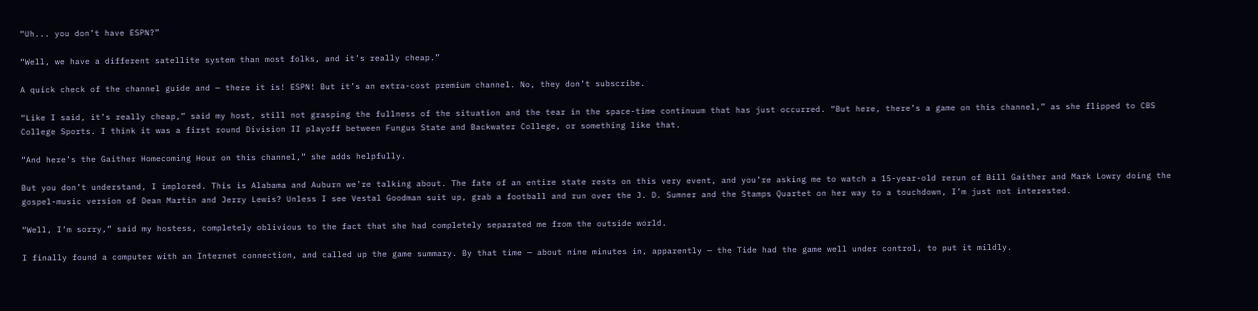“Uh... you don’t have ESPN?”

“Well, we have a different satellite system than most folks, and it’s really cheap.”

A quick check of the channel guide and — there it is! ESPN! But it’s an extra-cost premium channel. No, they don’t subscribe.

“Like I said, it’s really cheap,” said my host, still not grasping the fullness of the situation and the tear in the space-time continuum that has just occurred. “But here, there’s a game on this channel,” as she flipped to CBS College Sports. I think it was a first round Division II playoff between Fungus State and Backwater College, or something like that.

“And here’s the Gaither Homecoming Hour on this channel,” she adds helpfully.

But you don’t understand, I implored. This is Alabama and Auburn we’re talking about. The fate of an entire state rests on this very event, and you’re asking me to watch a 15-year-old rerun of Bill Gaither and Mark Lowry doing the gospel-music version of Dean Martin and Jerry Lewis? Unless I see Vestal Goodman suit up, grab a football and run over the J. D. Sumner and the Stamps Quartet on her way to a touchdown, I’m just not interested.

“Well, I’m sorry,” said my hostess, completely oblivious to the fact that she had completely separated me from the outside world.

I finally found a computer with an Internet connection, and called up the game summary. By that time — about nine minutes in, apparently — the Tide had the game well under control, to put it mildly.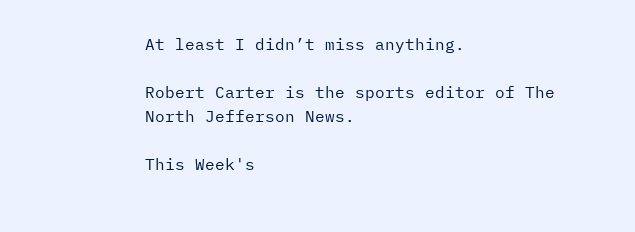At least I didn’t miss anything.

Robert Carter is the sports editor of The North Jefferson News.

This Week's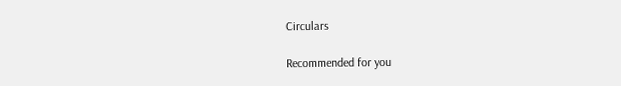Circulars

Recommended for you